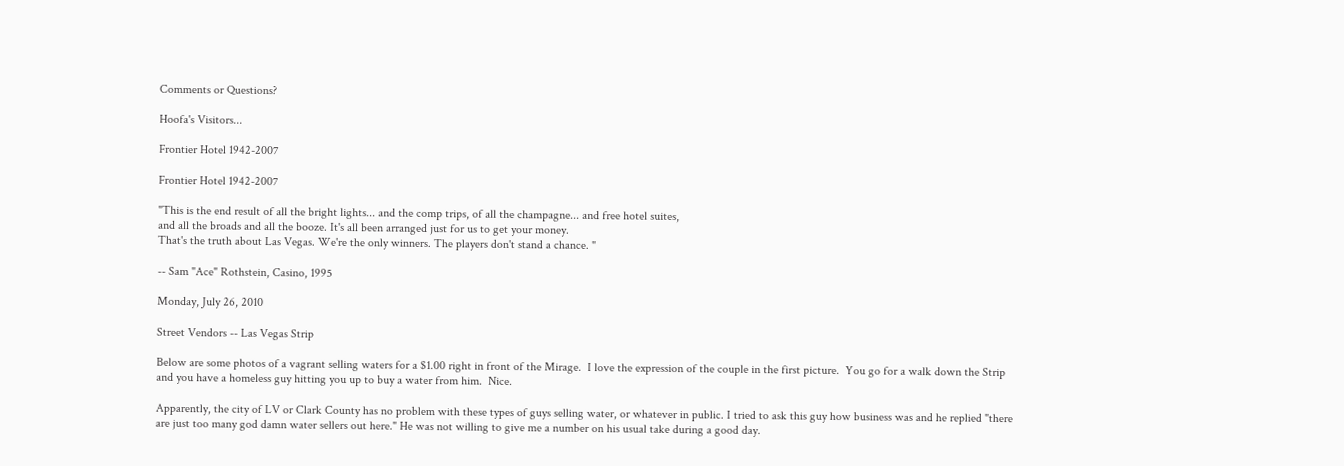Comments or Questions?

Hoofa's Visitors...

Frontier Hotel 1942-2007

Frontier Hotel 1942-2007

"This is the end result of all the bright lights... and the comp trips, of all the champagne... and free hotel suites,
and all the broads and all the booze. It's all been arranged just for us to get your money.
That's the truth about Las Vegas. We're the only winners. The players don't stand a chance. "

-- Sam "Ace" Rothstein, Casino, 1995

Monday, July 26, 2010

Street Vendors -- Las Vegas Strip

Below are some photos of a vagrant selling waters for a $1.00 right in front of the Mirage.  I love the expression of the couple in the first picture.  You go for a walk down the Strip and you have a homeless guy hitting you up to buy a water from him.  Nice.

Apparently, the city of LV or Clark County has no problem with these types of guys selling water, or whatever in public. I tried to ask this guy how business was and he replied "there are just too many god damn water sellers out here." He was not willing to give me a number on his usual take during a good day.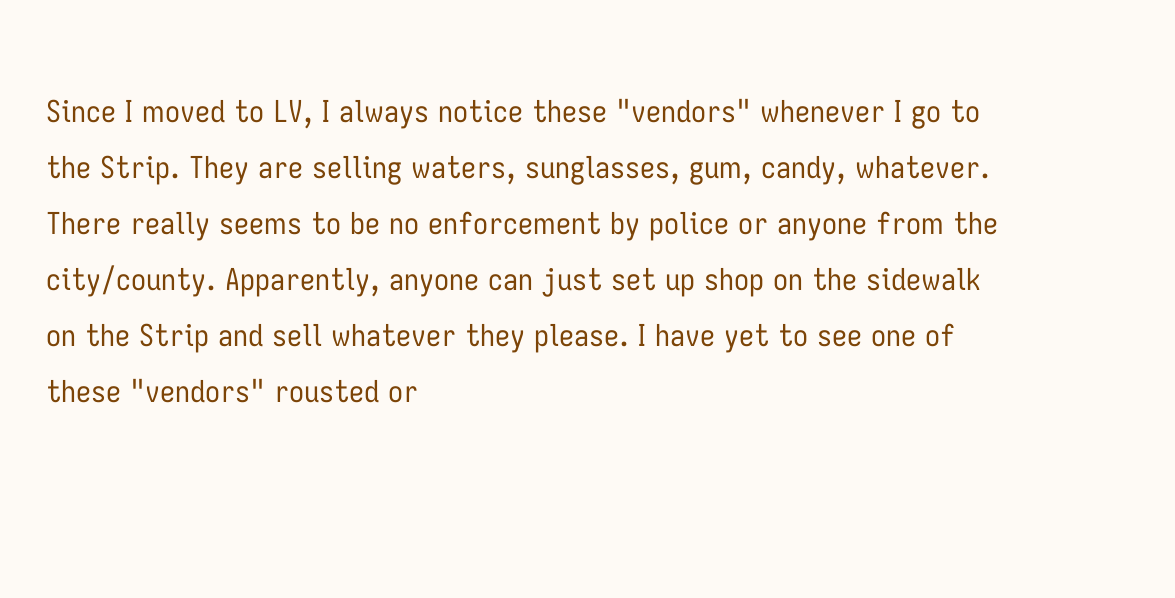Since I moved to LV, I always notice these "vendors" whenever I go to the Strip. They are selling waters, sunglasses, gum, candy, whatever. There really seems to be no enforcement by police or anyone from the city/county. Apparently, anyone can just set up shop on the sidewalk on the Strip and sell whatever they please. I have yet to see one of these "vendors" rousted or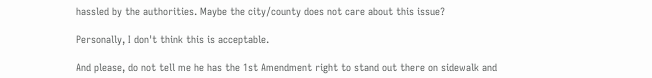hassled by the authorities. Maybe the city/county does not care about this issue?

Personally, I don't think this is acceptable.

And please, do not tell me he has the 1st Amendment right to stand out there on sidewalk and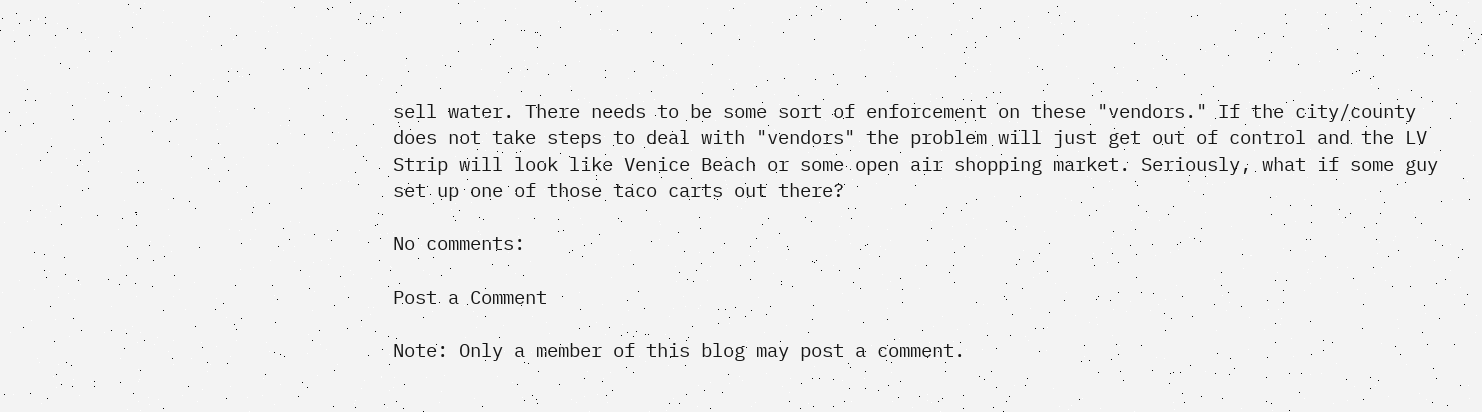sell water. There needs to be some sort of enforcement on these "vendors." If the city/county does not take steps to deal with "vendors" the problem will just get out of control and the LV Strip will look like Venice Beach or some open air shopping market. Seriously, what if some guy set up one of those taco carts out there?

No comments:

Post a Comment

Note: Only a member of this blog may post a comment.